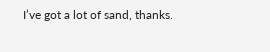I’ve got a lot of sand, thanks.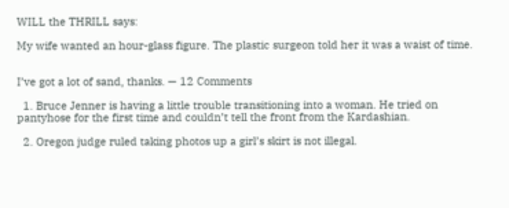WILL the THRILL says:

My wife wanted an hour-glass figure. The plastic surgeon told her it was a waist of time.


I’ve got a lot of sand, thanks. — 12 Comments

  1. Bruce Jenner is having a little trouble transitioning into a woman. He tried on pantyhose for the first time and couldn’t tell the front from the Kardashian.

  2. Oregon judge ruled taking photos up a girl’s skirt is not illegal.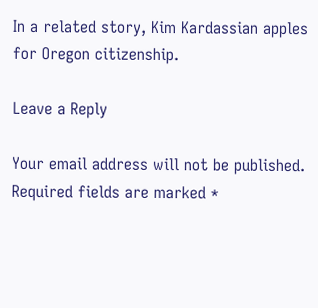In a related story, Kim Kardassian apples for Oregon citizenship.

Leave a Reply

Your email address will not be published. Required fields are marked *